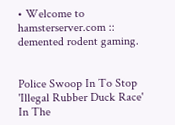• Welcome to hamsterserver.com :: demented rodent gaming.


Police Swoop In To Stop 'Illegal Rubber Duck Race' In The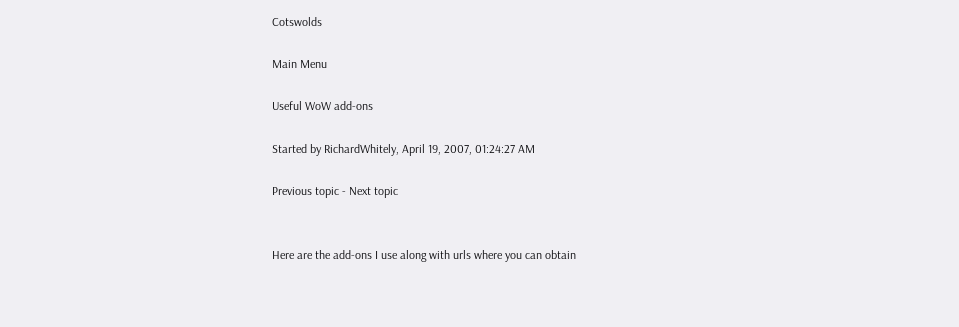Cotswolds

Main Menu

Useful WoW add-ons

Started by RichardWhitely, April 19, 2007, 01:24:27 AM

Previous topic - Next topic


Here are the add-ons I use along with urls where you can obtain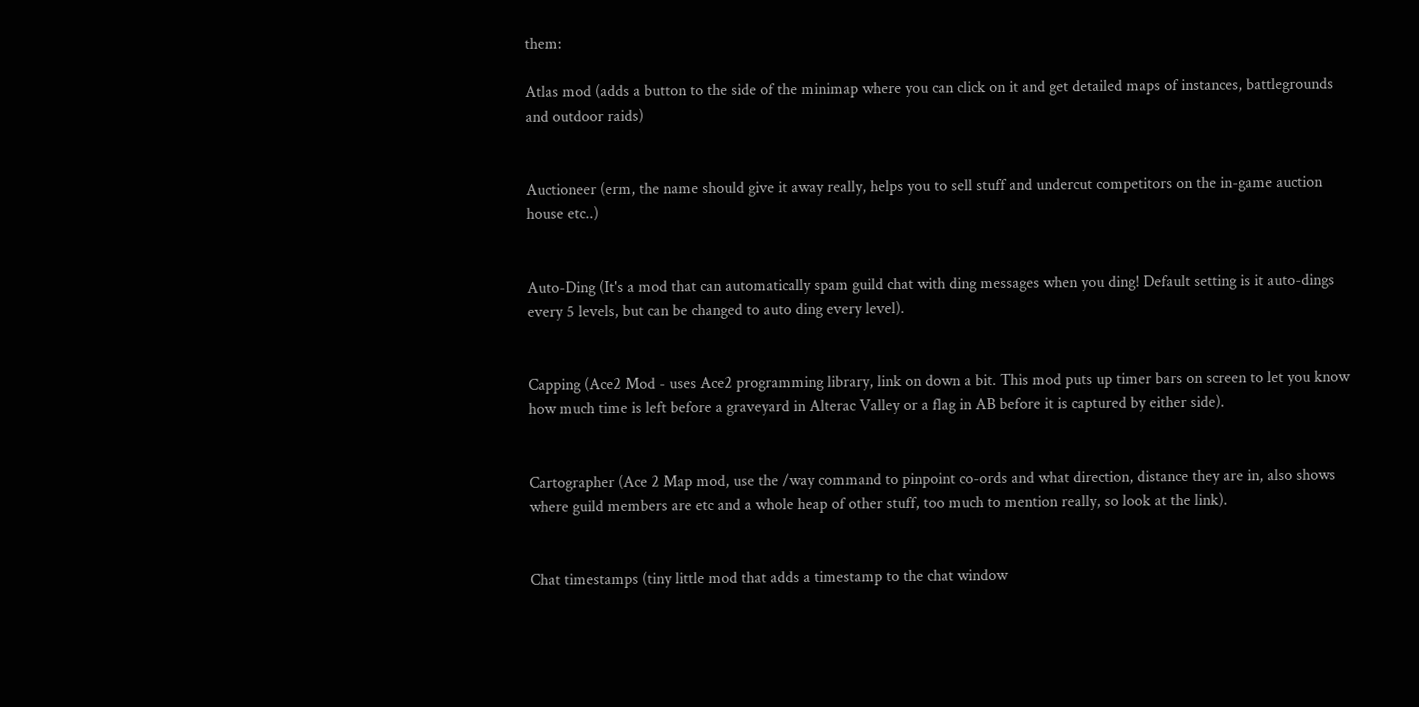them:

Atlas mod (adds a button to the side of the minimap where you can click on it and get detailed maps of instances, battlegrounds and outdoor raids)


Auctioneer (erm, the name should give it away really, helps you to sell stuff and undercut competitors on the in-game auction house etc..)


Auto-Ding (It's a mod that can automatically spam guild chat with ding messages when you ding! Default setting is it auto-dings every 5 levels, but can be changed to auto ding every level).


Capping (Ace2 Mod - uses Ace2 programming library, link on down a bit. This mod puts up timer bars on screen to let you know how much time is left before a graveyard in Alterac Valley or a flag in AB before it is captured by either side).


Cartographer (Ace 2 Map mod, use the /way command to pinpoint co-ords and what direction, distance they are in, also shows where guild members are etc and a whole heap of other stuff, too much to mention really, so look at the link).


Chat timestamps (tiny little mod that adds a timestamp to the chat window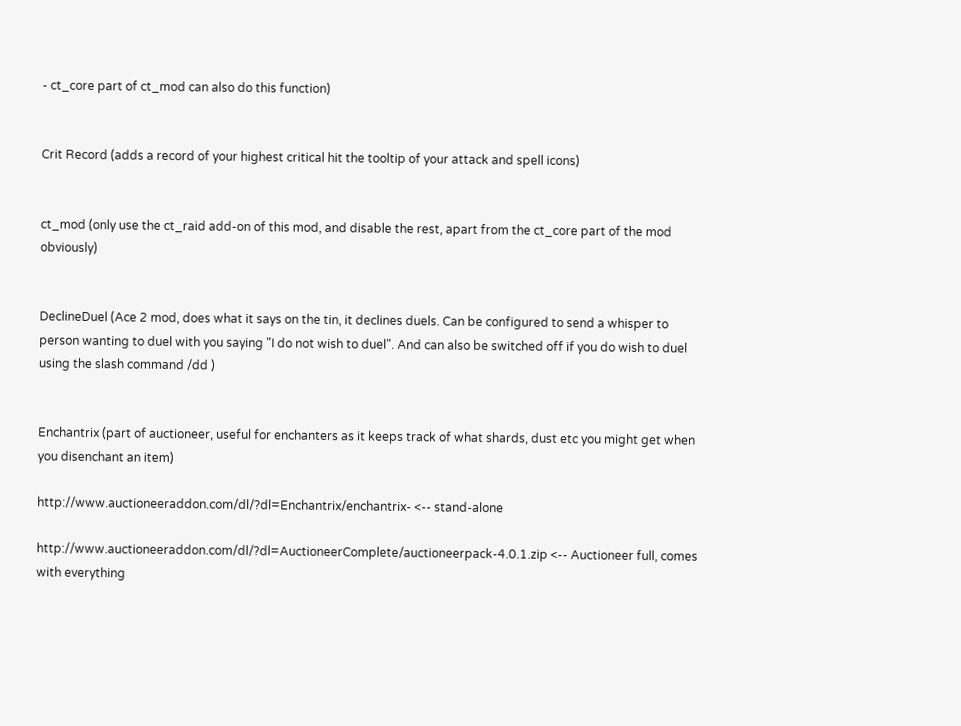- ct_core part of ct_mod can also do this function)


Crit Record (adds a record of your highest critical hit the tooltip of your attack and spell icons)


ct_mod (only use the ct_raid add-on of this mod, and disable the rest, apart from the ct_core part of the mod obviously)


DeclineDuel (Ace 2 mod, does what it says on the tin, it declines duels. Can be configured to send a whisper to person wanting to duel with you saying "I do not wish to duel". And can also be switched off if you do wish to duel using the slash command /dd )


Enchantrix (part of auctioneer, useful for enchanters as it keeps track of what shards, dust etc you might get when you disenchant an item)

http://www.auctioneeraddon.com/dl/?dl=Enchantrix/enchantrix- <-- stand-alone

http://www.auctioneeraddon.com/dl/?dl=AuctioneerComplete/auctioneerpack-4.0.1.zip <-- Auctioneer full, comes with everything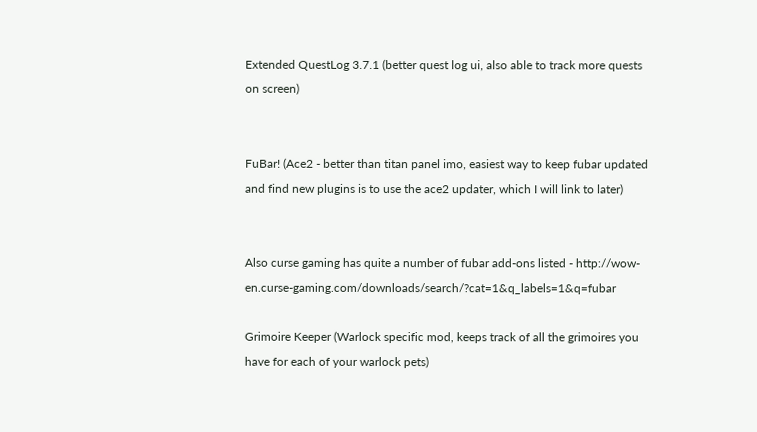Extended QuestLog 3.7.1 (better quest log ui, also able to track more quests on screen)


FuBar! (Ace2 - better than titan panel imo, easiest way to keep fubar updated and find new plugins is to use the ace2 updater, which I will link to later)


Also curse gaming has quite a number of fubar add-ons listed - http://wow-en.curse-gaming.com/downloads/search/?cat=1&q_labels=1&q=fubar

Grimoire Keeper (Warlock specific mod, keeps track of all the grimoires you have for each of your warlock pets)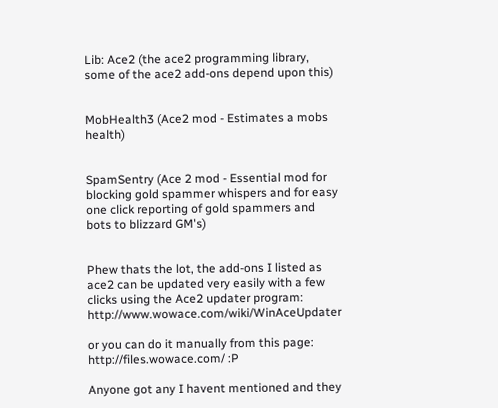Lib: Ace2 (the ace2 programming library, some of the ace2 add-ons depend upon this)


MobHealth3 (Ace2 mod - Estimates a mobs health)


SpamSentry (Ace 2 mod - Essential mod for blocking gold spammer whispers and for easy one click reporting of gold spammers and bots to blizzard GM's)


Phew thats the lot, the add-ons I listed as ace2 can be updated very easily with a few clicks using the Ace2 updater program: http://www.wowace.com/wiki/WinAceUpdater

or you can do it manually from this page: http://files.wowace.com/ :P

Anyone got any I havent mentioned and they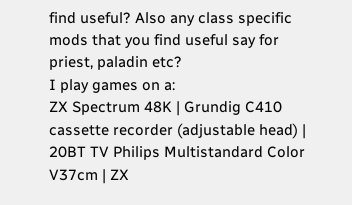find useful? Also any class specific mods that you find useful say for priest, paladin etc?
I play games on a:
ZX Spectrum 48K | Grundig C410 cassette recorder (adjustable head) | 20BT TV Philips Multistandard Color V37cm | ZX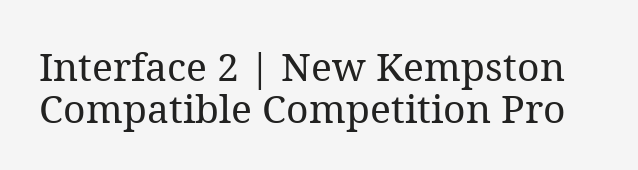Interface 2 | New Kempston Compatible Competition Pro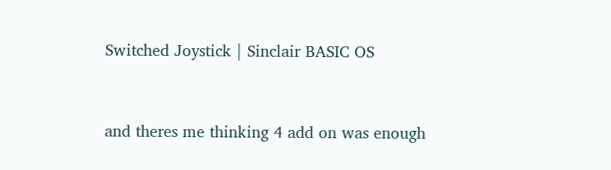Switched Joystick | Sinclair BASIC OS


and theres me thinking 4 add on was enough